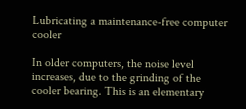Lubricating a maintenance-free computer cooler

In older computers, the noise level increases, due to the grinding of the cooler bearing. This is an elementary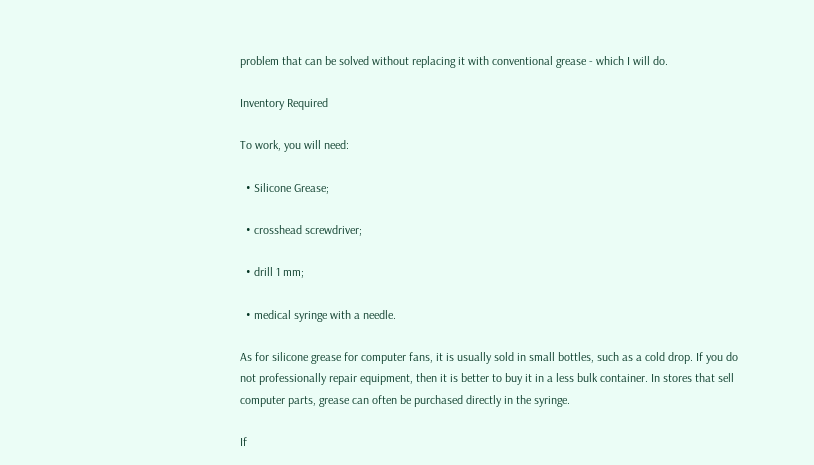problem that can be solved without replacing it with conventional grease - which I will do.

Inventory Required

To work, you will need:

  • Silicone Grease;

  • crosshead screwdriver;

  • drill 1 mm;

  • medical syringe with a needle.

As for silicone grease for computer fans, it is usually sold in small bottles, such as a cold drop. If you do not professionally repair equipment, then it is better to buy it in a less bulk container. In stores that sell computer parts, grease can often be purchased directly in the syringe.

If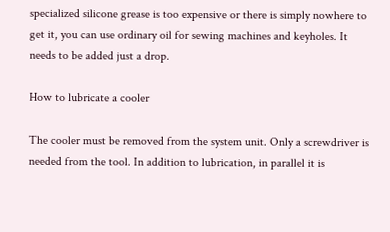specialized silicone grease is too expensive or there is simply nowhere to get it, you can use ordinary oil for sewing machines and keyholes. It needs to be added just a drop.

How to lubricate a cooler

The cooler must be removed from the system unit. Only a screwdriver is needed from the tool. In addition to lubrication, in parallel it is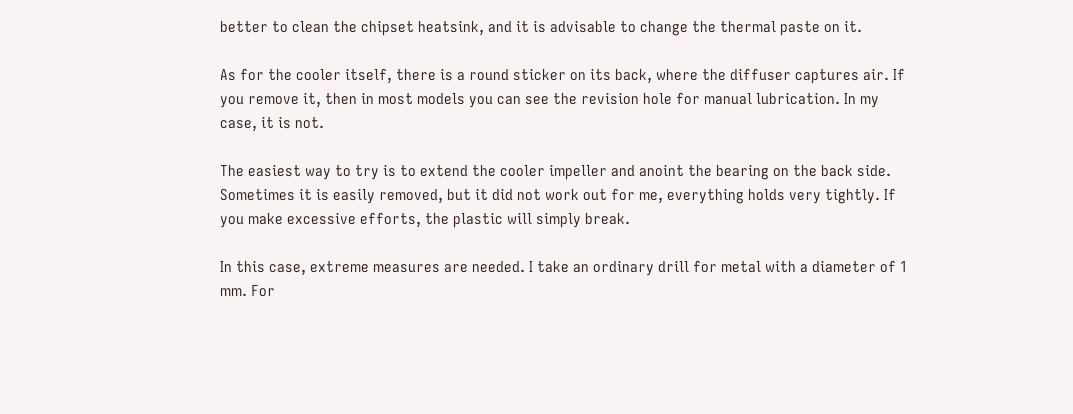better to clean the chipset heatsink, and it is advisable to change the thermal paste on it.

As for the cooler itself, there is a round sticker on its back, where the diffuser captures air. If you remove it, then in most models you can see the revision hole for manual lubrication. In my case, it is not.

The easiest way to try is to extend the cooler impeller and anoint the bearing on the back side. Sometimes it is easily removed, but it did not work out for me, everything holds very tightly. If you make excessive efforts, the plastic will simply break.

In this case, extreme measures are needed. I take an ordinary drill for metal with a diameter of 1 mm. For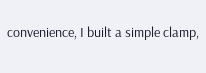convenience, I built a simple clamp,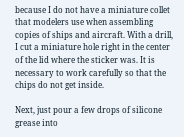because I do not have a miniature collet that modelers use when assembling copies of ships and aircraft. With a drill, I cut a miniature hole right in the center of the lid where the sticker was. It is necessary to work carefully so that the chips do not get inside.

Next, just pour a few drops of silicone grease into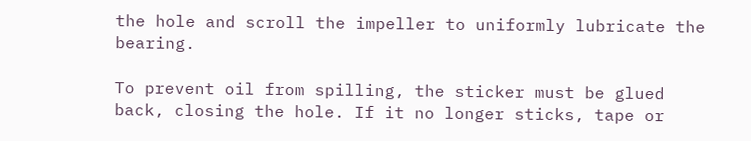the hole and scroll the impeller to uniformly lubricate the bearing.

To prevent oil from spilling, the sticker must be glued back, closing the hole. If it no longer sticks, tape or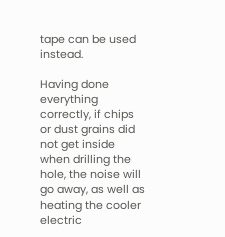tape can be used instead.

Having done everything correctly, if chips or dust grains did not get inside when drilling the hole, the noise will go away, as well as heating the cooler electric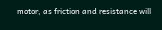motor, as friction and resistance will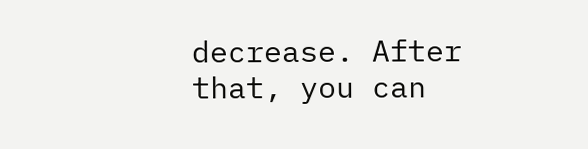decrease. After that, you can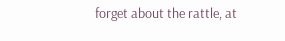forget about the rattle, at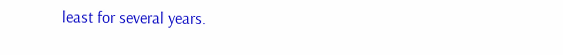least for several years.